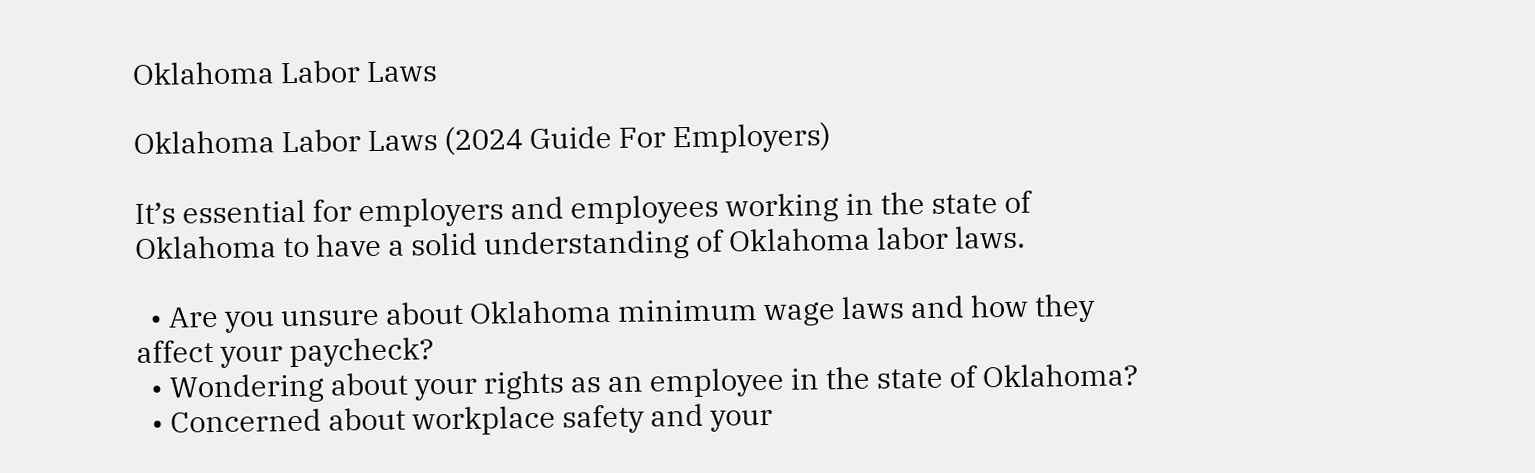Oklahoma Labor Laws

Oklahoma Labor Laws (2024 Guide For Employers)

It’s essential for employers and employees working in the state of Oklahoma to have a solid understanding of Oklahoma labor laws.

  • Are you unsure about Oklahoma minimum wage laws and how they affect your paycheck?
  • Wondering about your rights as an employee in the state of Oklahoma?
  • Concerned about workplace safety and your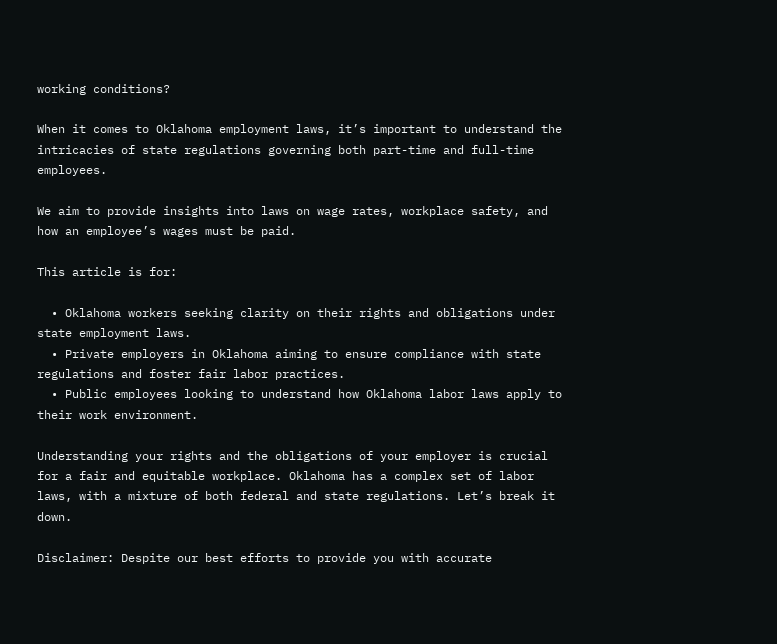working conditions?

When it comes to Oklahoma employment laws, it’s important to understand the intricacies of state regulations governing both part-time and full-time employees.

We aim to provide insights into laws on wage rates, workplace safety, and how an employee’s wages must be paid.

This article is for:

  • Oklahoma workers seeking clarity on their rights and obligations under state employment laws.
  • Private employers in Oklahoma aiming to ensure compliance with state regulations and foster fair labor practices.
  • Public employees looking to understand how Oklahoma labor laws apply to their work environment.

Understanding your rights and the obligations of your employer is crucial for a fair and equitable workplace. Oklahoma has a complex set of labor laws, with a mixture of both federal and state regulations. Let’s break it down.

Disclaimer: Despite our best efforts to provide you with accurate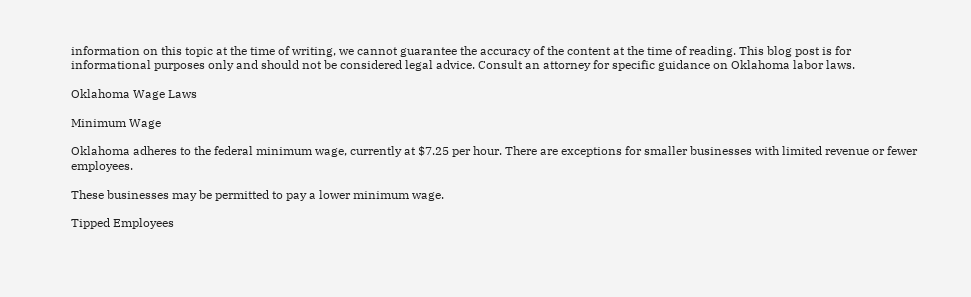information on this topic at the time of writing, we cannot guarantee the accuracy of the content at the time of reading. This blog post is for informational purposes only and should not be considered legal advice. Consult an attorney for specific guidance on Oklahoma labor laws.

Oklahoma Wage Laws

Minimum Wage

Oklahoma adheres to the federal minimum wage, currently at $7.25 per hour. There are exceptions for smaller businesses with limited revenue or fewer employees.

These businesses may be permitted to pay a lower minimum wage.

Tipped Employees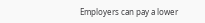Employers can pay a lower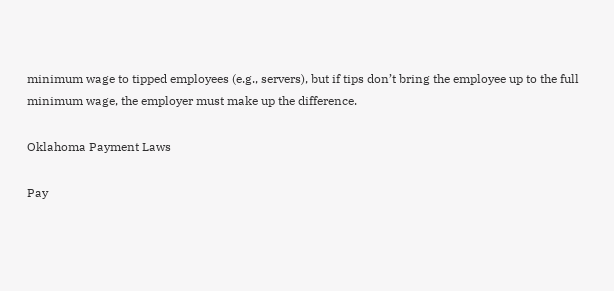minimum wage to tipped employees (e.g., servers), but if tips don’t bring the employee up to the full minimum wage, the employer must make up the difference.

Oklahoma Payment Laws

Pay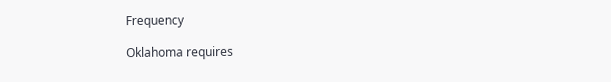Frequency

Oklahoma requires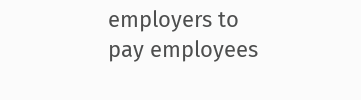employers to pay employees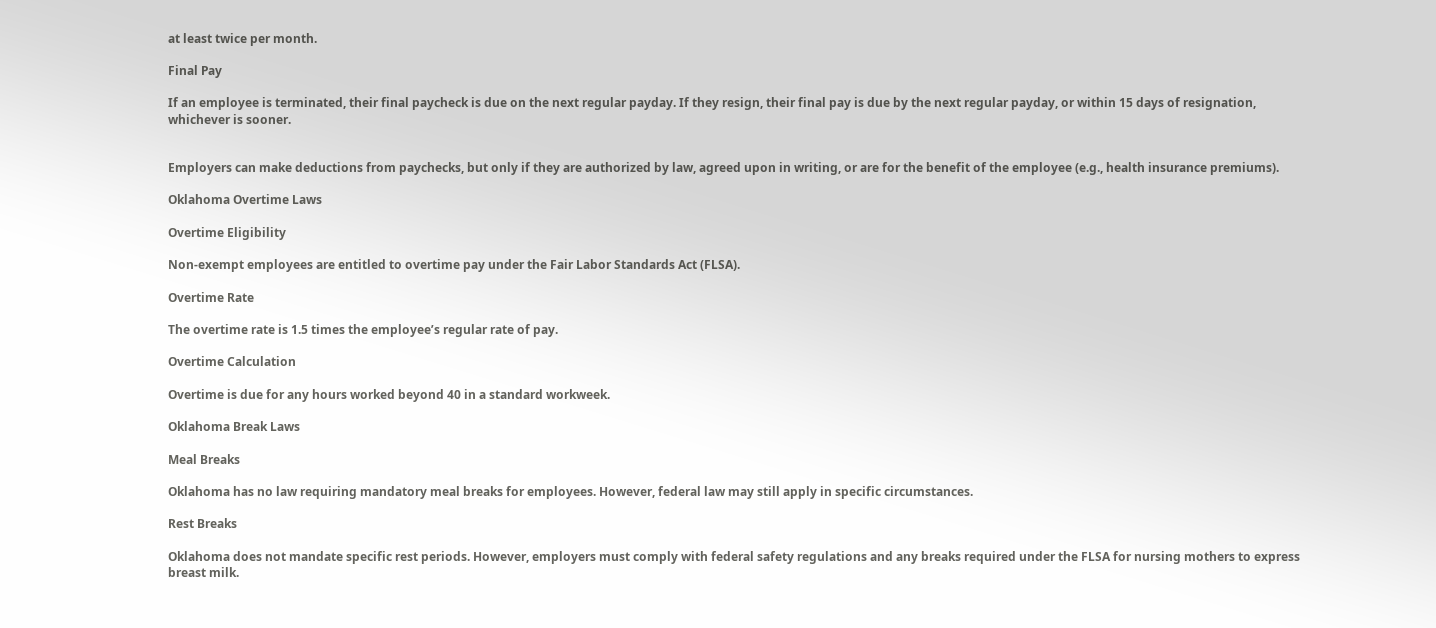at least twice per month.

Final Pay

If an employee is terminated, their final paycheck is due on the next regular payday. If they resign, their final pay is due by the next regular payday, or within 15 days of resignation, whichever is sooner.


Employers can make deductions from paychecks, but only if they are authorized by law, agreed upon in writing, or are for the benefit of the employee (e.g., health insurance premiums).

Oklahoma Overtime Laws

Overtime Eligibility

Non-exempt employees are entitled to overtime pay under the Fair Labor Standards Act (FLSA).

Overtime Rate

The overtime rate is 1.5 times the employee’s regular rate of pay.

Overtime Calculation

Overtime is due for any hours worked beyond 40 in a standard workweek.

Oklahoma Break Laws

Meal Breaks

Oklahoma has no law requiring mandatory meal breaks for employees. However, federal law may still apply in specific circumstances.

Rest Breaks

Oklahoma does not mandate specific rest periods. However, employers must comply with federal safety regulations and any breaks required under the FLSA for nursing mothers to express breast milk.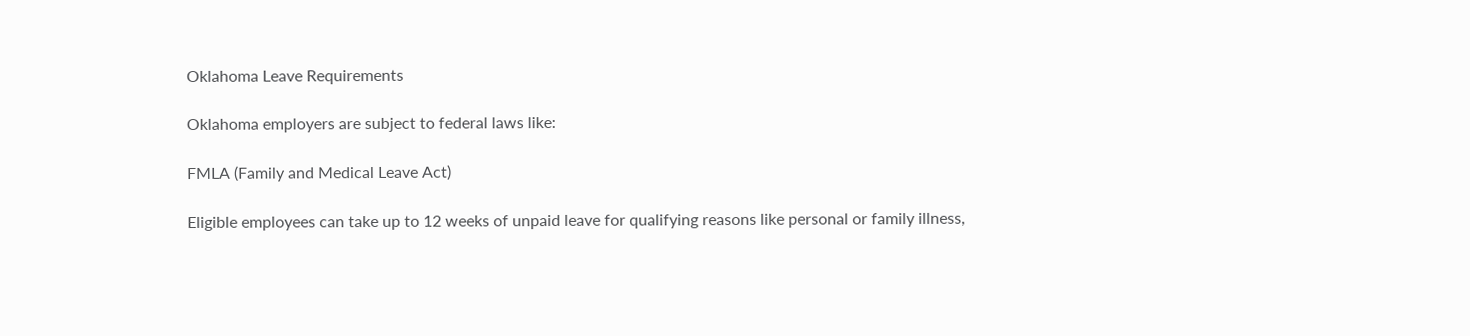Oklahoma Leave Requirements

Oklahoma employers are subject to federal laws like:

FMLA (Family and Medical Leave Act)

Eligible employees can take up to 12 weeks of unpaid leave for qualifying reasons like personal or family illness,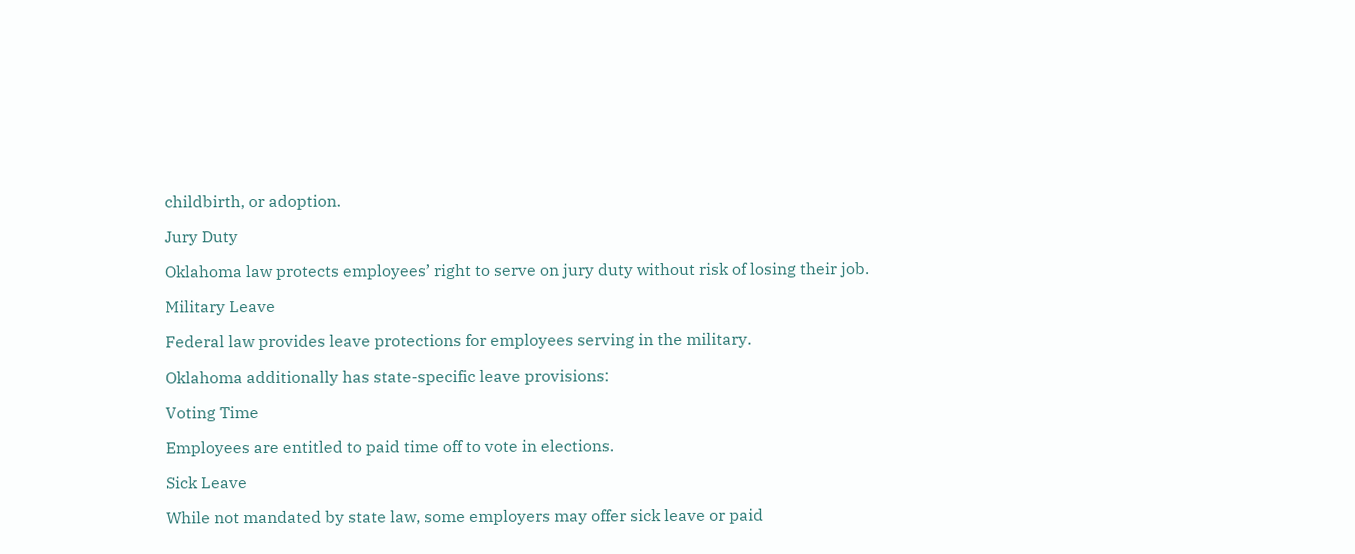childbirth, or adoption.

Jury Duty

Oklahoma law protects employees’ right to serve on jury duty without risk of losing their job.

Military Leave

Federal law provides leave protections for employees serving in the military.

Oklahoma additionally has state-specific leave provisions:

Voting Time

Employees are entitled to paid time off to vote in elections.

Sick Leave

While not mandated by state law, some employers may offer sick leave or paid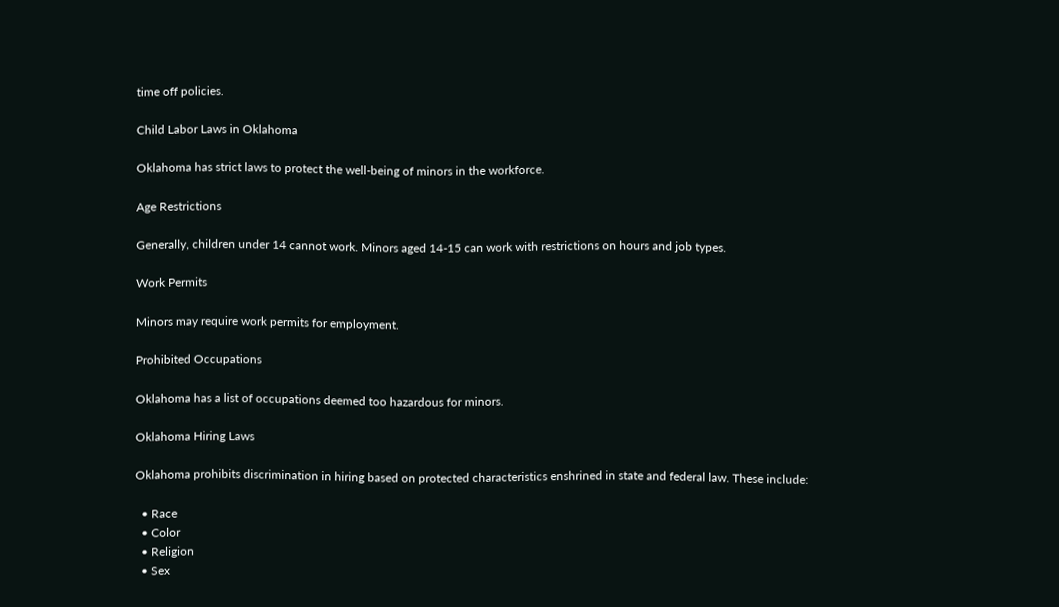time off policies.

Child Labor Laws in Oklahoma

Oklahoma has strict laws to protect the well-being of minors in the workforce.

Age Restrictions

Generally, children under 14 cannot work. Minors aged 14-15 can work with restrictions on hours and job types.

Work Permits

Minors may require work permits for employment.

Prohibited Occupations

Oklahoma has a list of occupations deemed too hazardous for minors.

Oklahoma Hiring Laws

Oklahoma prohibits discrimination in hiring based on protected characteristics enshrined in state and federal law. These include:

  • Race
  • Color
  • Religion
  • Sex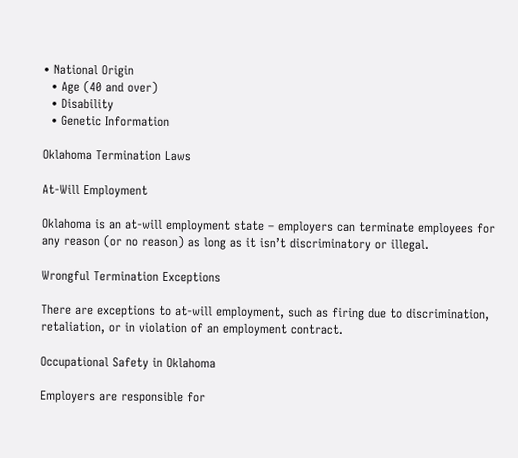• National Origin
  • Age (40 and over)
  • Disability
  • Genetic Information

Oklahoma Termination Laws

At-Will Employment

Oklahoma is an at-will employment state – employers can terminate employees for any reason (or no reason) as long as it isn’t discriminatory or illegal.

Wrongful Termination Exceptions

There are exceptions to at-will employment, such as firing due to discrimination, retaliation, or in violation of an employment contract.

Occupational Safety in Oklahoma

Employers are responsible for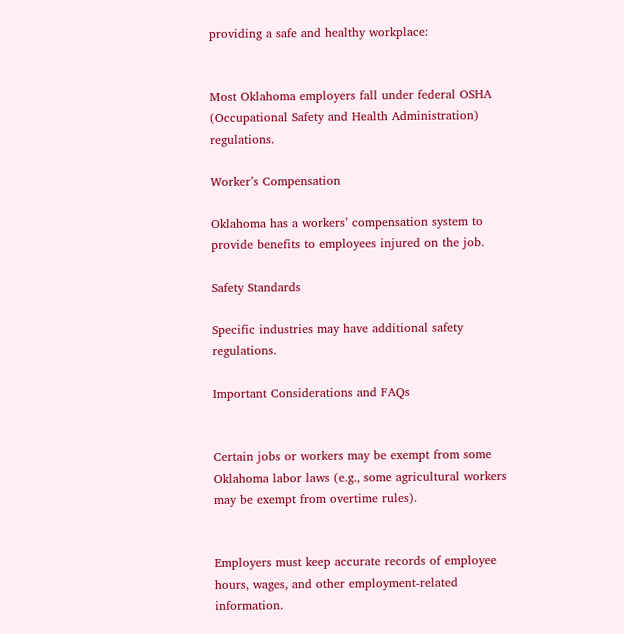providing a safe and healthy workplace:


Most Oklahoma employers fall under federal OSHA (Occupational Safety and Health Administration) regulations.

Worker’s Compensation

Oklahoma has a workers’ compensation system to provide benefits to employees injured on the job.

Safety Standards

Specific industries may have additional safety regulations.

Important Considerations and FAQs


Certain jobs or workers may be exempt from some Oklahoma labor laws (e.g., some agricultural workers may be exempt from overtime rules).


Employers must keep accurate records of employee hours, wages, and other employment-related information.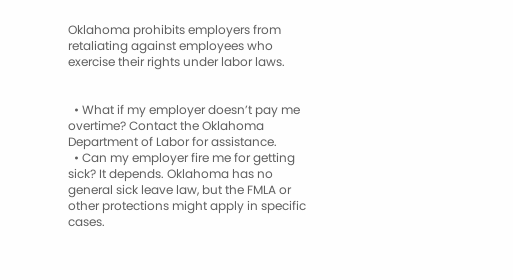Oklahoma prohibits employers from retaliating against employees who exercise their rights under labor laws.


  • What if my employer doesn’t pay me overtime? Contact the Oklahoma Department of Labor for assistance.
  • Can my employer fire me for getting sick? It depends. Oklahoma has no general sick leave law, but the FMLA or other protections might apply in specific cases.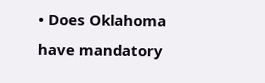• Does Oklahoma have mandatory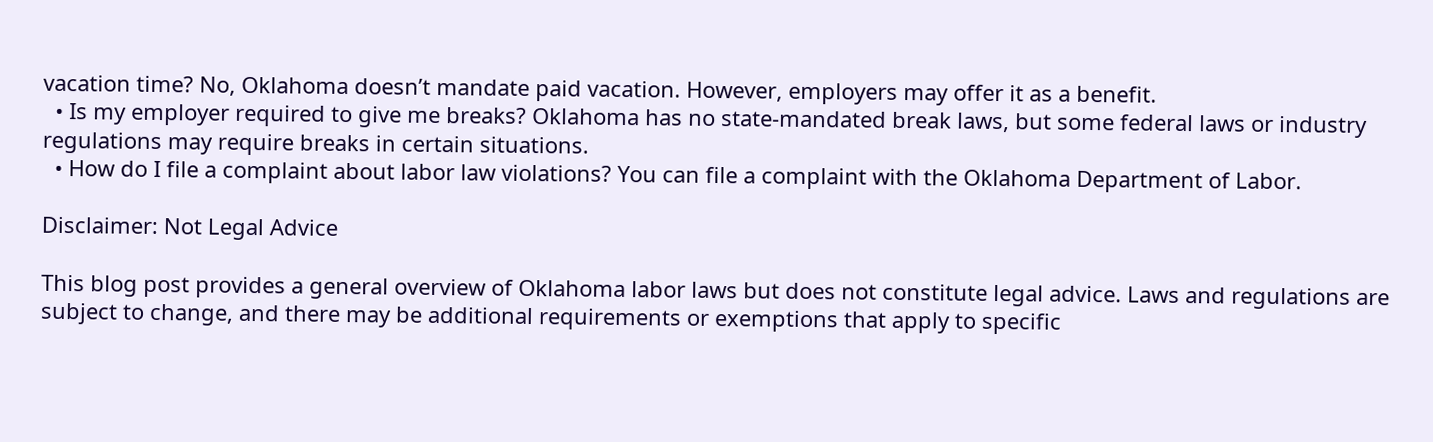vacation time? No, Oklahoma doesn’t mandate paid vacation. However, employers may offer it as a benefit.
  • Is my employer required to give me breaks? Oklahoma has no state-mandated break laws, but some federal laws or industry regulations may require breaks in certain situations.
  • How do I file a complaint about labor law violations? You can file a complaint with the Oklahoma Department of Labor.

Disclaimer: Not Legal Advice

This blog post provides a general overview of Oklahoma labor laws but does not constitute legal advice. Laws and regulations are subject to change, and there may be additional requirements or exemptions that apply to specific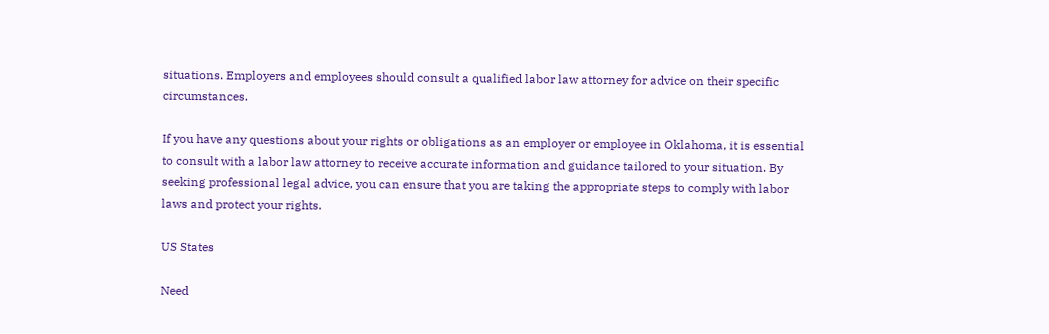situations. Employers and employees should consult a qualified labor law attorney for advice on their specific circumstances.

If you have any questions about your rights or obligations as an employer or employee in Oklahoma, it is essential to consult with a labor law attorney to receive accurate information and guidance tailored to your situation. By seeking professional legal advice, you can ensure that you are taking the appropriate steps to comply with labor laws and protect your rights.

US States

Need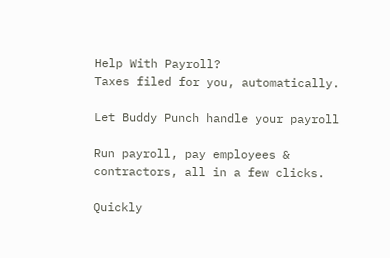Help With Payroll?
Taxes filed for you, automatically.

Let Buddy Punch handle your payroll

Run payroll, pay employees & contractors, all in a few clicks.

Quickly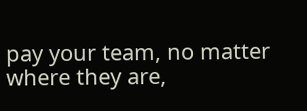pay your team, no matter where they are,